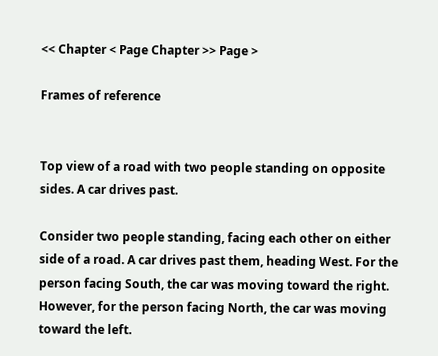<< Chapter < Page Chapter >> Page >

Frames of reference


Top view of a road with two people standing on opposite sides. A car drives past.

Consider two people standing, facing each other on either side of a road. A car drives past them, heading West. For the person facing South, the car was moving toward the right. However, for the person facing North, the car was moving toward the left.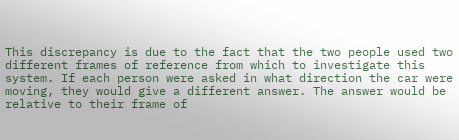This discrepancy is due to the fact that the two people used two different frames of reference from which to investigate this system. If each person were asked in what direction the car were moving, they would give a different answer. The answer would be relative to their frame of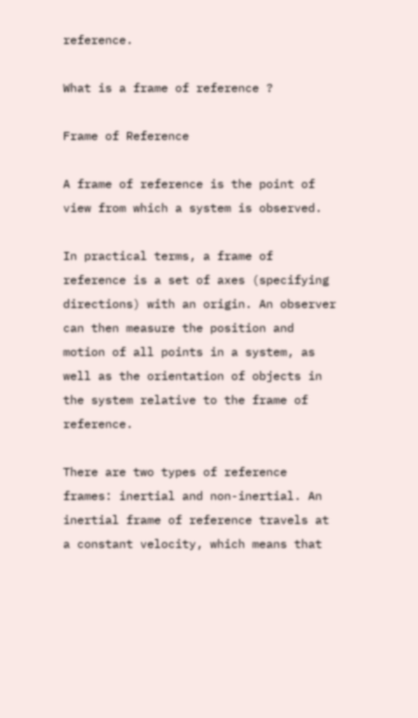reference.

What is a frame of reference ?

Frame of Reference

A frame of reference is the point of view from which a system is observed.

In practical terms, a frame of reference is a set of axes (specifying directions) with an origin. An observer can then measure the position and motion of all points in a system, as well as the orientation of objects in the system relative to the frame of reference.

There are two types of reference frames: inertial and non-inertial. An inertial frame of reference travels at a constant velocity, which means that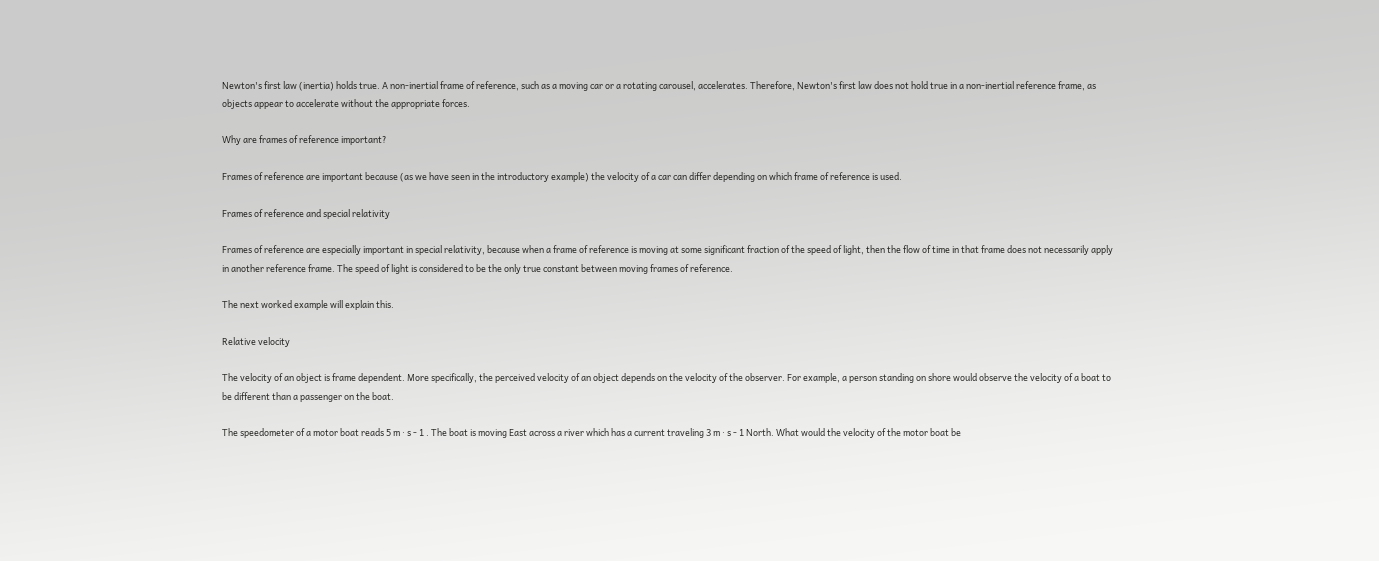Newton's first law (inertia) holds true. A non-inertial frame of reference, such as a moving car or a rotating carousel, accelerates. Therefore, Newton's first law does not hold true in a non-inertial reference frame, as objects appear to accelerate without the appropriate forces.

Why are frames of reference important?

Frames of reference are important because (as we have seen in the introductory example) the velocity of a car can differ depending on which frame of reference is used.

Frames of reference and special relativity

Frames of reference are especially important in special relativity, because when a frame of reference is moving at some significant fraction of the speed of light, then the flow of time in that frame does not necessarily apply in another reference frame. The speed of light is considered to be the only true constant between moving frames of reference.

The next worked example will explain this.

Relative velocity

The velocity of an object is frame dependent. More specifically, the perceived velocity of an object depends on the velocity of the observer. For example, a person standing on shore would observe the velocity of a boat to be different than a passenger on the boat.

The speedometer of a motor boat reads 5 m · s - 1 . The boat is moving East across a river which has a current traveling 3 m · s - 1 North. What would the velocity of the motor boat be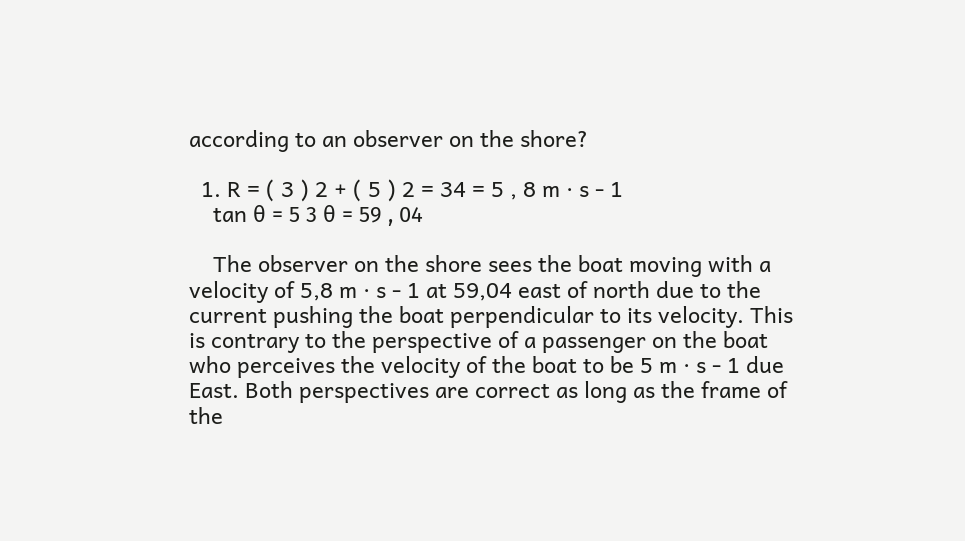according to an observer on the shore?

  1. R = ( 3 ) 2 + ( 5 ) 2 = 34 = 5 , 8 m · s - 1
    tan θ = 5 3 θ = 59 , 04

    The observer on the shore sees the boat moving with a velocity of 5,8 m · s - 1 at 59,04 east of north due to the current pushing the boat perpendicular to its velocity. This is contrary to the perspective of a passenger on the boat who perceives the velocity of the boat to be 5 m · s - 1 due East. Both perspectives are correct as long as the frame of the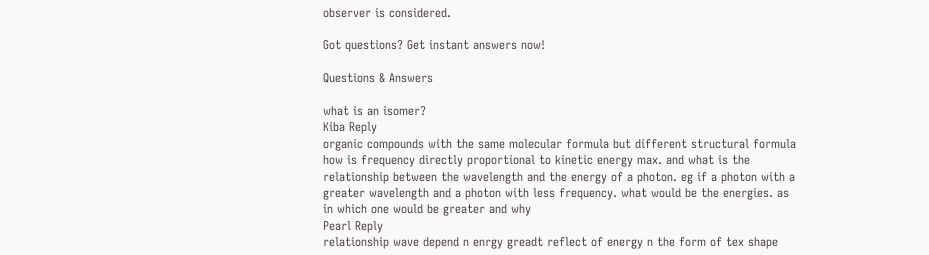observer is considered.

Got questions? Get instant answers now!

Questions & Answers

what is an isomer?
Kiba Reply
organic compounds with the same molecular formula but different structural formula
how is frequency directly proportional to kinetic energy max. and what is the relationship between the wavelength and the energy of a photon. eg if a photon with a greater wavelength and a photon with less frequency. what would be the energies. as in which one would be greater and why
Pearl Reply
relationship wave depend n enrgy greadt reflect of energy n the form of tex shape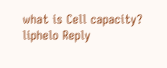what is Cell capacity?
liphelo Reply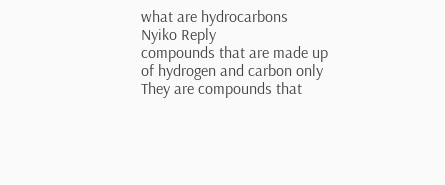what are hydrocarbons
Nyiko Reply
compounds that are made up of hydrogen and carbon only
They are compounds that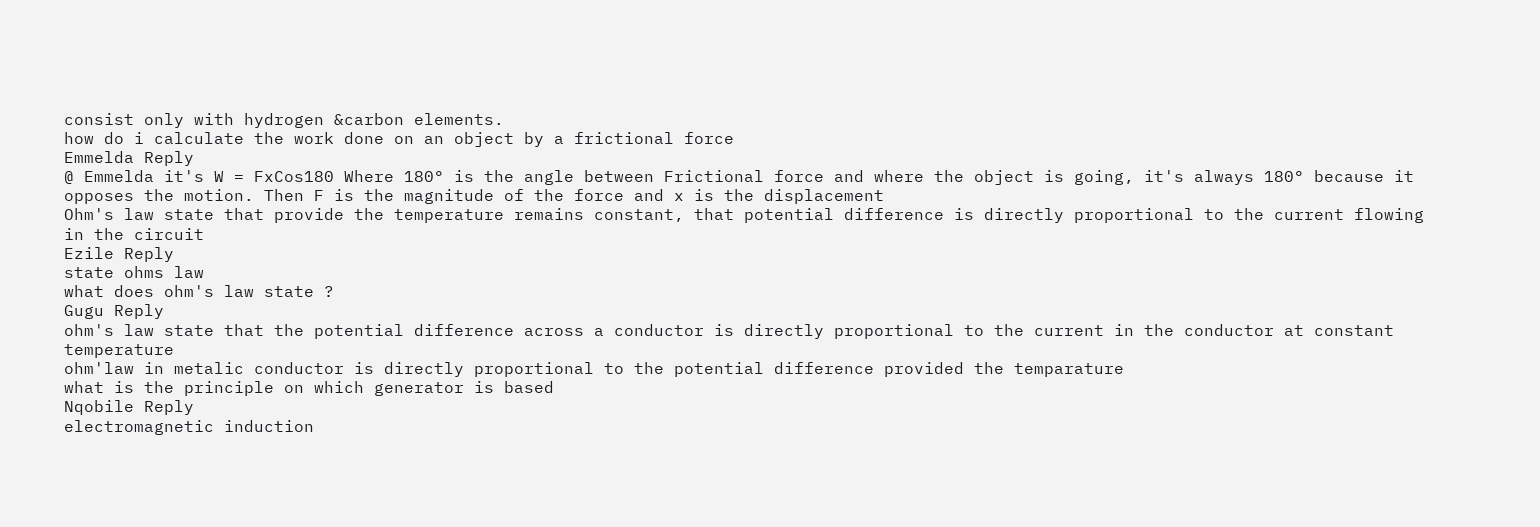consist only with hydrogen &carbon elements.
how do i calculate the work done on an object by a frictional force
Emmelda Reply
@ Emmelda it's W = FxCos180 Where 180° is the angle between Frictional force and where the object is going, it's always 180° because it opposes the motion. Then F is the magnitude of the force and x is the displacement
Ohm's law state that provide the temperature remains constant, that potential difference is directly proportional to the current flowing in the circuit
Ezile Reply
state ohms law
what does ohm's law state ?
Gugu Reply
ohm's law state that the potential difference across a conductor is directly proportional to the current in the conductor at constant temperature
ohm'law in metalic conductor is directly proportional to the potential difference provided the temparature
what is the principle on which generator is based
Nqobile Reply
electromagnetic induction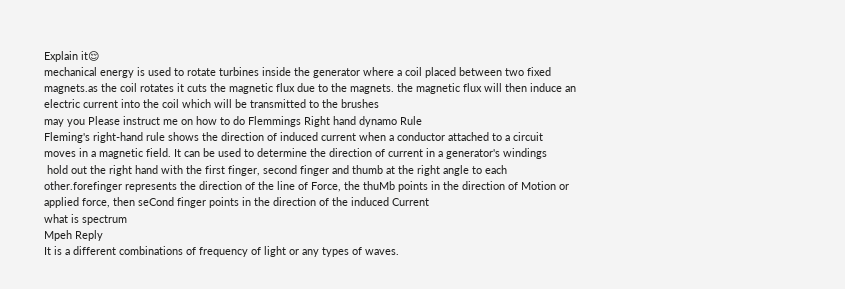Explain it😌
mechanical energy is used to rotate turbines inside the generator where a coil placed between two fixed magnets.as the coil rotates it cuts the magnetic flux due to the magnets. the magnetic flux will then induce an electric current into the coil which will be transmitted to the brushes
may you Please instruct me on how to do Flemmings Right hand dynamo Rule
Fleming's right-hand rule shows the direction of induced current when a conductor attached to a circuit moves in a magnetic field. It can be used to determine the direction of current in a generator's windings
 hold out the right hand with the first finger, second finger and thumb at the right angle to each other.forefinger represents the direction of the line of Force, the thuMb points in the direction of Motion or applied force, then seCond finger points in the direction of the induced Current
what is spectrum
Mpeh Reply
It is a different combinations of frequency of light or any types of waves.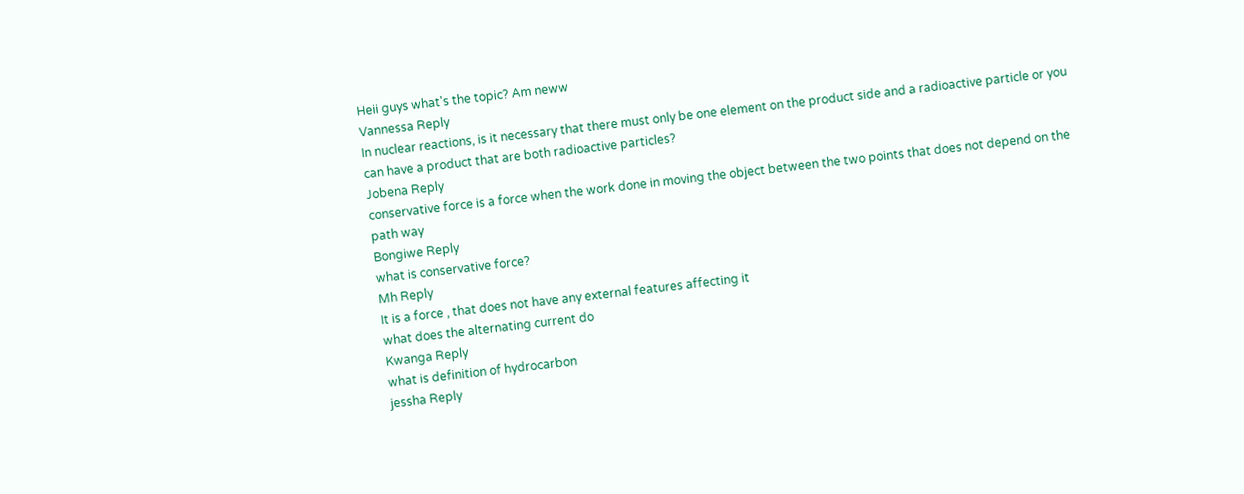Heii guys what's the topic? Am neww
Vannessa Reply
In nuclear reactions, is it necessary that there must only be one element on the product side and a radioactive particle or you can have a product that are both radioactive particles?
Jobena Reply
conservative force is a force when the work done in moving the object between the two points that does not depend on the path way
Bongiwe Reply
what is conservative force?
Mh Reply
It is a force , that does not have any external features affecting it
what does the alternating current do
Kwanga Reply
what is definition of hydrocarbon
jessha Reply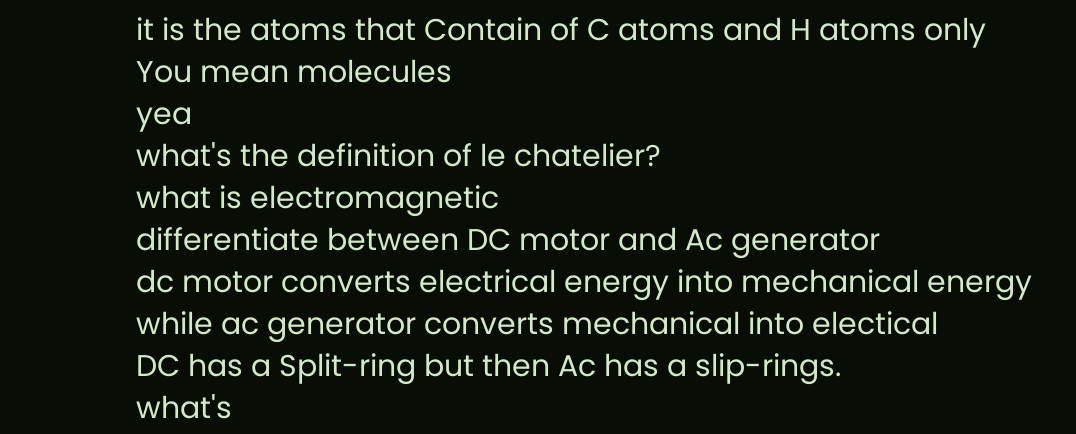it is the atoms that Contain of C atoms and H atoms only
You mean molecules
yea
what's the definition of le chatelier?
what is electromagnetic
differentiate between DC motor and Ac generator
dc motor converts electrical energy into mechanical energy while ac generator converts mechanical into electical
DC has a Split-ring but then Ac has a slip-rings.
what's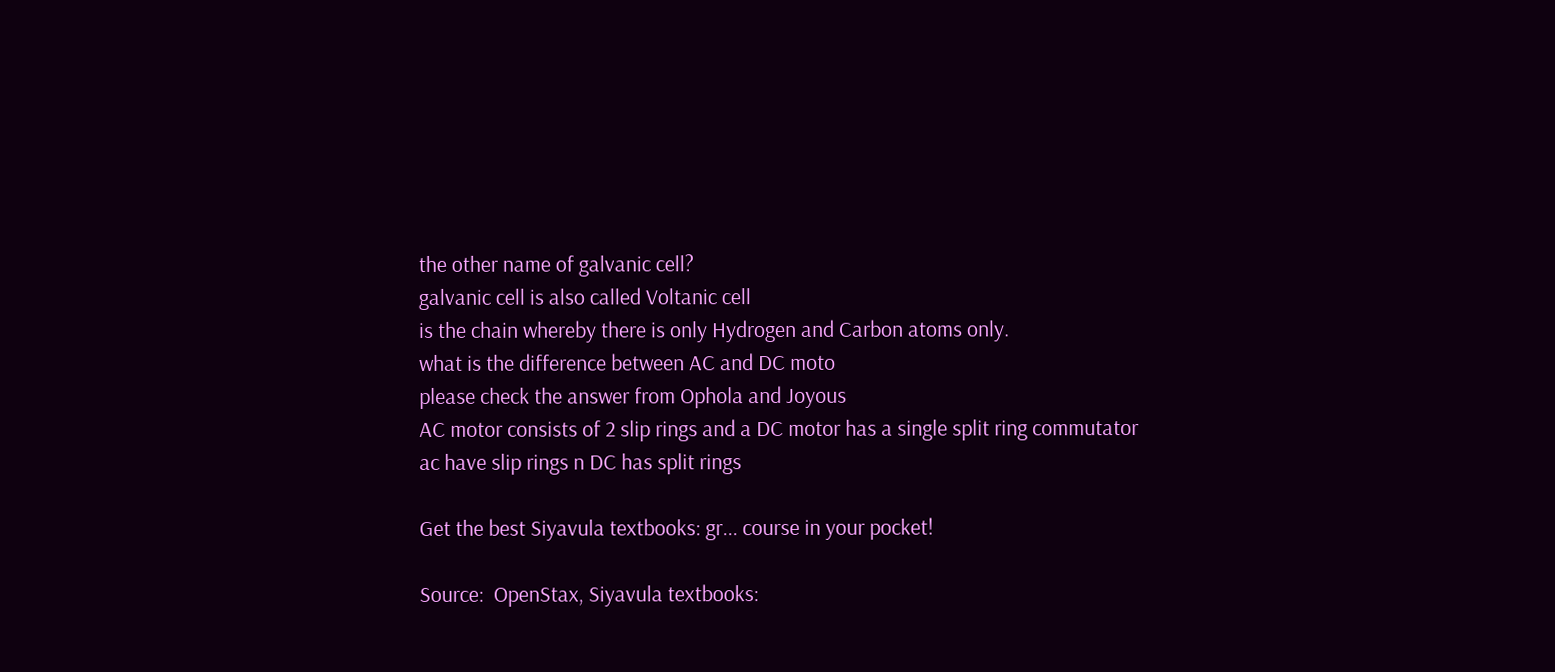the other name of galvanic cell?
galvanic cell is also called Voltanic cell
is the chain whereby there is only Hydrogen and Carbon atoms only.
what is the difference between AC and DC moto
please check the answer from Ophola and Joyous
AC motor consists of 2 slip rings and a DC motor has a single split ring commutator
ac have slip rings n DC has split rings

Get the best Siyavula textbooks: gr... course in your pocket!

Source:  OpenStax, Siyavula textbooks: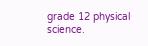grade 12 physical science.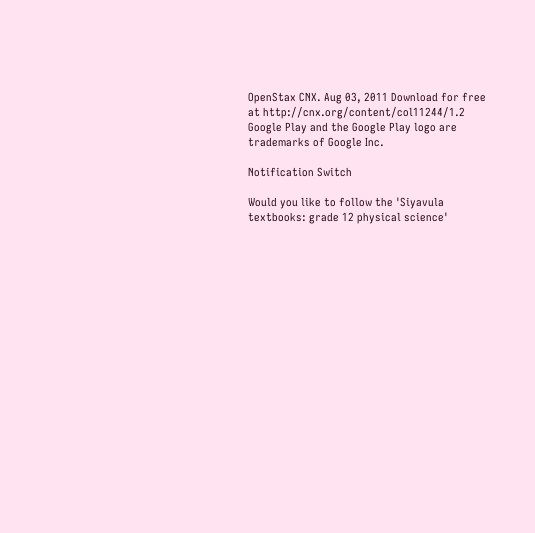OpenStax CNX. Aug 03, 2011 Download for free at http://cnx.org/content/col11244/1.2
Google Play and the Google Play logo are trademarks of Google Inc.

Notification Switch

Would you like to follow the 'Siyavula textbooks: grade 12 physical science'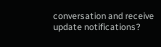conversation and receive update notifications?